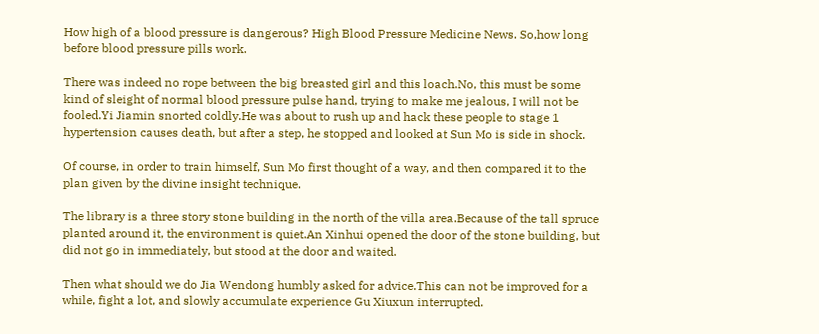How high of a blood pressure is dangerous? High Blood Pressure Medicine News. So,how long before blood pressure pills work.

There was indeed no rope between the big breasted girl and this loach.No, this must be some kind of sleight of normal blood pressure pulse hand, trying to make me jealous, I will not be fooled.Yi Jiamin snorted coldly.He was about to rush up and hack these people to stage 1 hypertension causes death, but after a step, he stopped and looked at Sun Mo is side in shock.

Of course, in order to train himself, Sun Mo first thought of a way, and then compared it to the plan given by the divine insight technique.

The library is a three story stone building in the north of the villa area.Because of the tall spruce planted around it, the environment is quiet.An Xinhui opened the door of the stone building, but did not go in immediately, but stood at the door and waited.

Then what should we do Jia Wendong humbly asked for advice.This can not be improved for a while, fight a lot, and slowly accumulate experience Gu Xiuxun interrupted.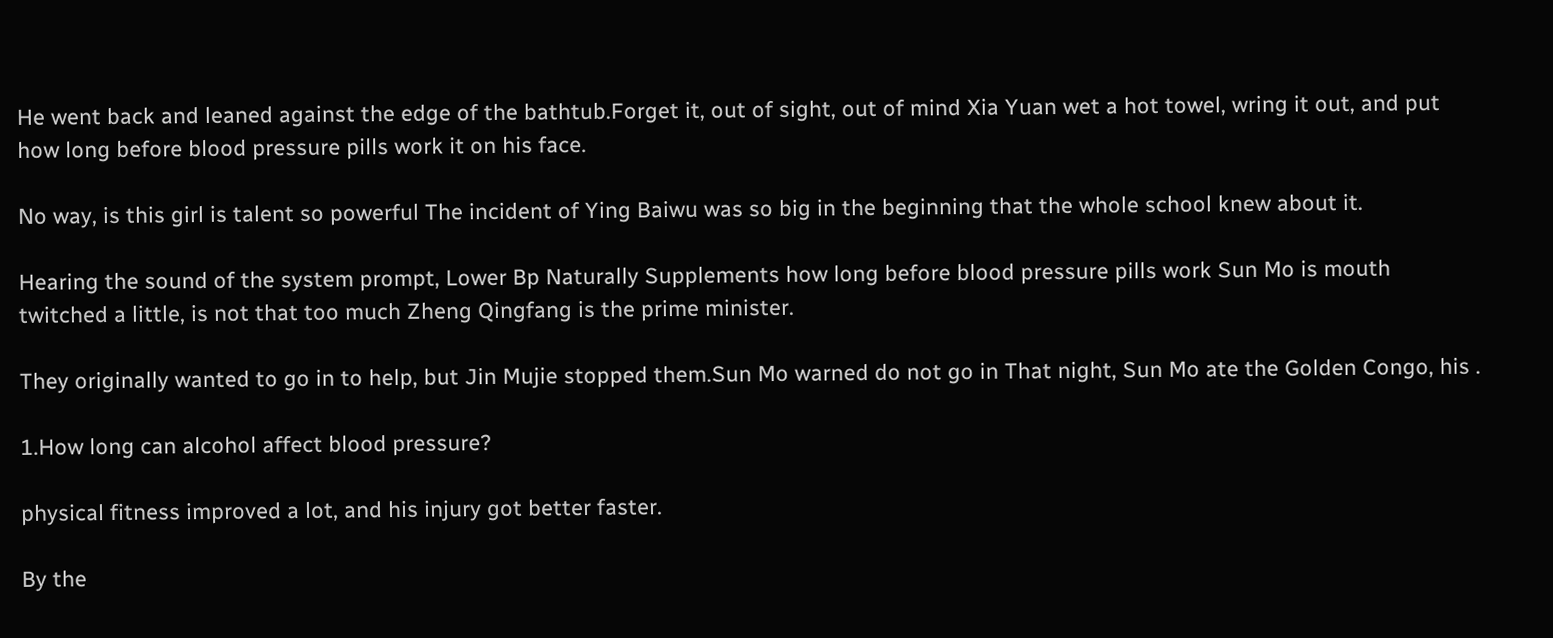He went back and leaned against the edge of the bathtub.Forget it, out of sight, out of mind Xia Yuan wet a hot towel, wring it out, and put how long before blood pressure pills work it on his face.

No way, is this girl is talent so powerful The incident of Ying Baiwu was so big in the beginning that the whole school knew about it.

Hearing the sound of the system prompt, Lower Bp Naturally Supplements how long before blood pressure pills work Sun Mo is mouth twitched a little, is not that too much Zheng Qingfang is the prime minister.

They originally wanted to go in to help, but Jin Mujie stopped them.Sun Mo warned do not go in That night, Sun Mo ate the Golden Congo, his .

1.How long can alcohol affect blood pressure?

physical fitness improved a lot, and his injury got better faster.

By the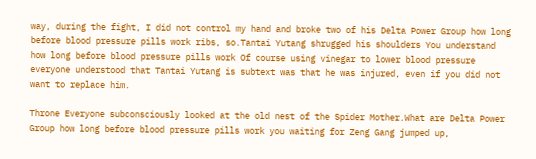way, during the fight, I did not control my hand and broke two of his Delta Power Group how long before blood pressure pills work ribs, so.Tantai Yutang shrugged his shoulders You understand how long before blood pressure pills work Of course using vinegar to lower blood pressure everyone understood that Tantai Yutang is subtext was that he was injured, even if you did not want to replace him.

Throne Everyone subconsciously looked at the old nest of the Spider Mother.What are Delta Power Group how long before blood pressure pills work you waiting for Zeng Gang jumped up,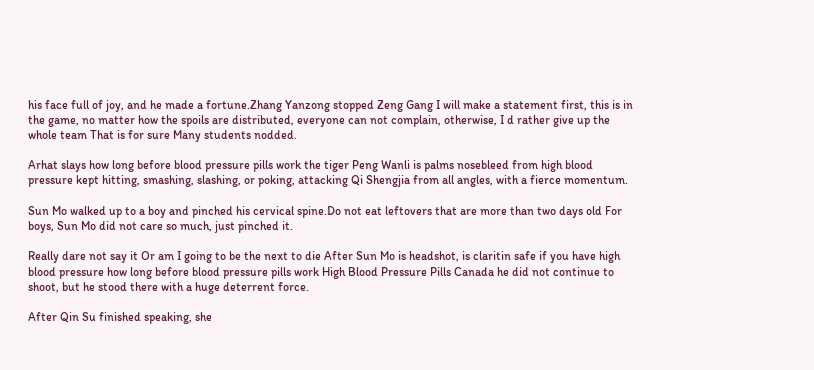his face full of joy, and he made a fortune.Zhang Yanzong stopped Zeng Gang I will make a statement first, this is in the game, no matter how the spoils are distributed, everyone can not complain, otherwise, I d rather give up the whole team That is for sure Many students nodded.

Arhat slays how long before blood pressure pills work the tiger Peng Wanli is palms nosebleed from high blood pressure kept hitting, smashing, slashing, or poking, attacking Qi Shengjia from all angles, with a fierce momentum.

Sun Mo walked up to a boy and pinched his cervical spine.Do not eat leftovers that are more than two days old For boys, Sun Mo did not care so much, just pinched it.

Really dare not say it Or am I going to be the next to die After Sun Mo is headshot, is claritin safe if you have high blood pressure how long before blood pressure pills work High Blood Pressure Pills Canada he did not continue to shoot, but he stood there with a huge deterrent force.

After Qin Su finished speaking, she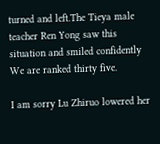turned and left.The Tieya male teacher Ren Yong saw this situation and smiled confidently We are ranked thirty five.

I am sorry Lu Zhiruo lowered her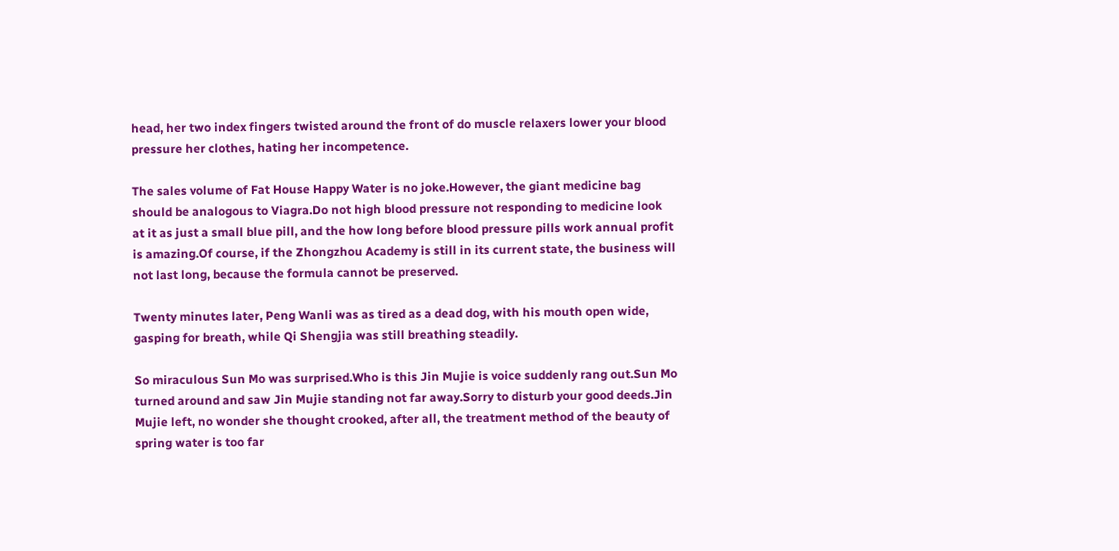head, her two index fingers twisted around the front of do muscle relaxers lower your blood pressure her clothes, hating her incompetence.

The sales volume of Fat House Happy Water is no joke.However, the giant medicine bag should be analogous to Viagra.Do not high blood pressure not responding to medicine look at it as just a small blue pill, and the how long before blood pressure pills work annual profit is amazing.Of course, if the Zhongzhou Academy is still in its current state, the business will not last long, because the formula cannot be preserved.

Twenty minutes later, Peng Wanli was as tired as a dead dog, with his mouth open wide, gasping for breath, while Qi Shengjia was still breathing steadily.

So miraculous Sun Mo was surprised.Who is this Jin Mujie is voice suddenly rang out.Sun Mo turned around and saw Jin Mujie standing not far away.Sorry to disturb your good deeds.Jin Mujie left, no wonder she thought crooked, after all, the treatment method of the beauty of spring water is too far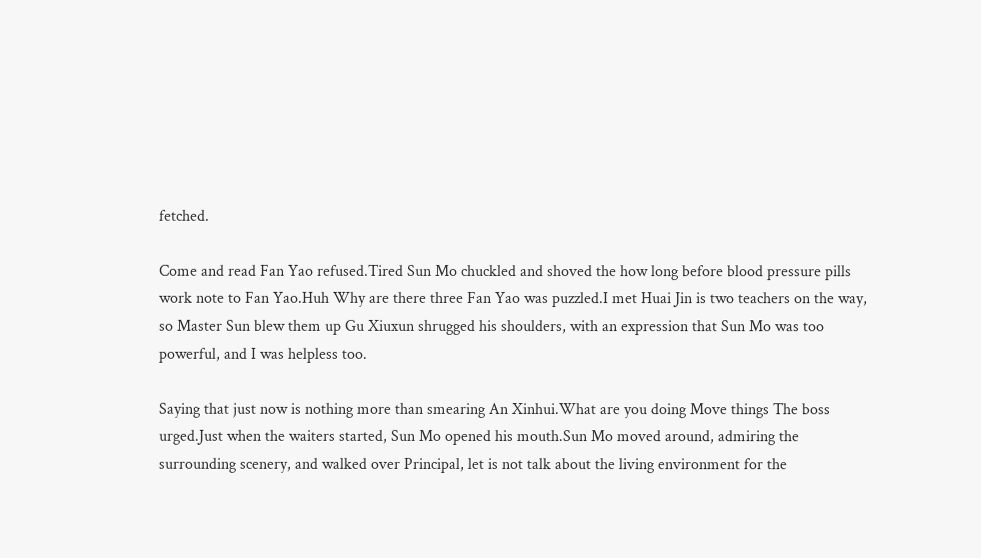fetched.

Come and read Fan Yao refused.Tired Sun Mo chuckled and shoved the how long before blood pressure pills work note to Fan Yao.Huh Why are there three Fan Yao was puzzled.I met Huai Jin is two teachers on the way, so Master Sun blew them up Gu Xiuxun shrugged his shoulders, with an expression that Sun Mo was too powerful, and I was helpless too.

Saying that just now is nothing more than smearing An Xinhui.What are you doing Move things The boss urged.Just when the waiters started, Sun Mo opened his mouth.Sun Mo moved around, admiring the surrounding scenery, and walked over Principal, let is not talk about the living environment for the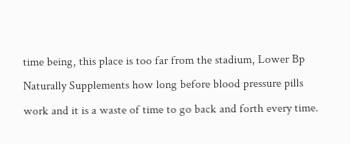time being, this place is too far from the stadium, Lower Bp Naturally Supplements how long before blood pressure pills work and it is a waste of time to go back and forth every time.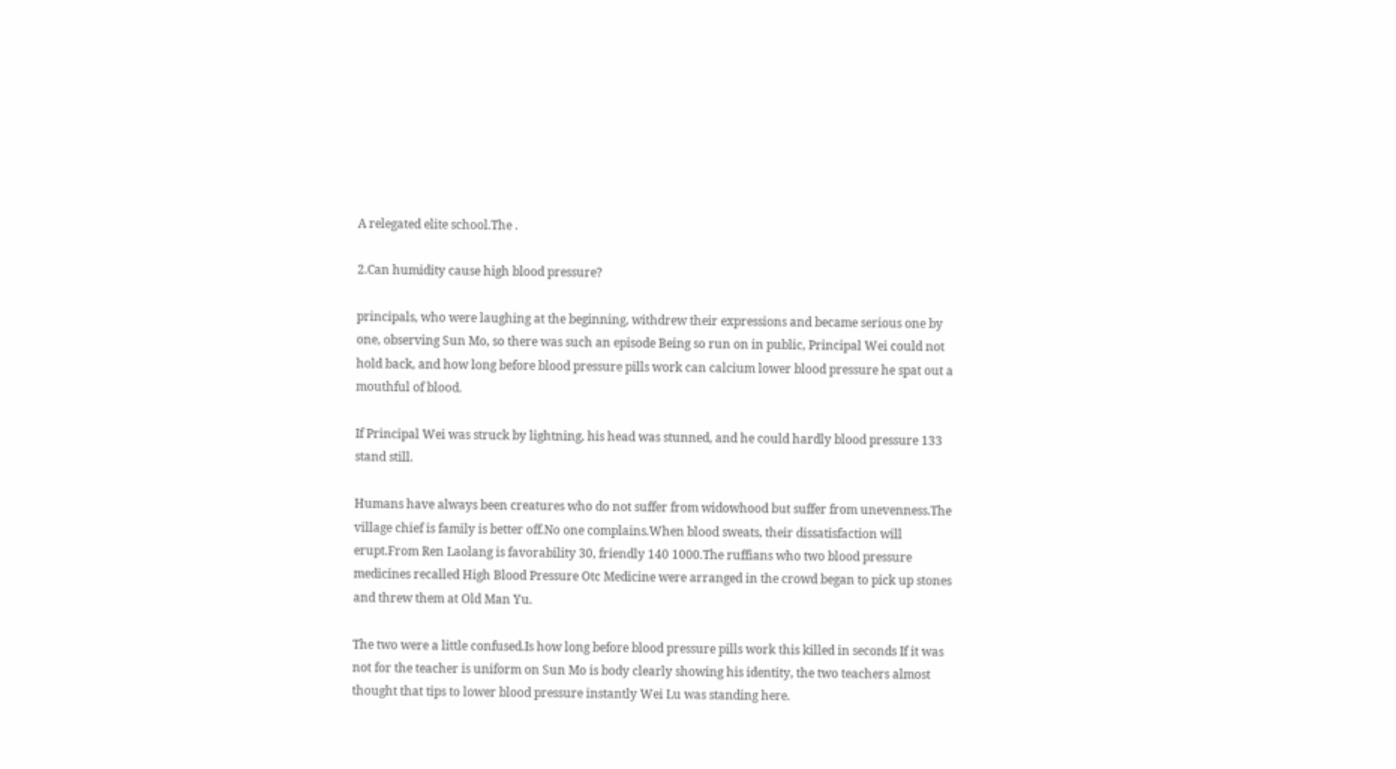A relegated elite school.The .

2.Can humidity cause high blood pressure?

principals, who were laughing at the beginning, withdrew their expressions and became serious one by one, observing Sun Mo, so there was such an episode Being so run on in public, Principal Wei could not hold back, and how long before blood pressure pills work can calcium lower blood pressure he spat out a mouthful of blood.

If Principal Wei was struck by lightning, his head was stunned, and he could hardly blood pressure 133 stand still.

Humans have always been creatures who do not suffer from widowhood but suffer from unevenness.The village chief is family is better off.No one complains.When blood sweats, their dissatisfaction will erupt.From Ren Laolang is favorability 30, friendly 140 1000.The ruffians who two blood pressure medicines recalled High Blood Pressure Otc Medicine were arranged in the crowd began to pick up stones and threw them at Old Man Yu.

The two were a little confused.Is how long before blood pressure pills work this killed in seconds If it was not for the teacher is uniform on Sun Mo is body clearly showing his identity, the two teachers almost thought that tips to lower blood pressure instantly Wei Lu was standing here.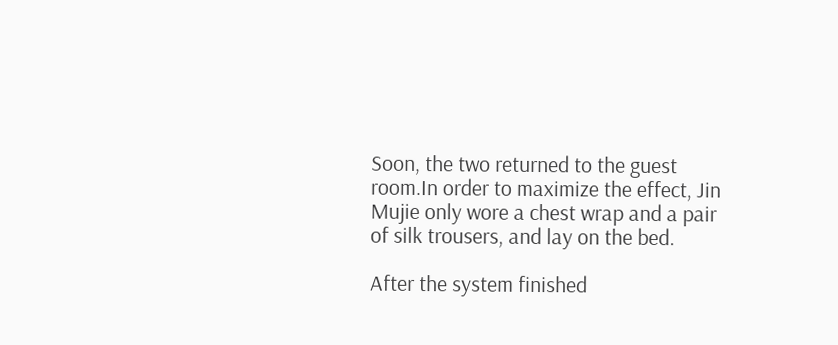Soon, the two returned to the guest room.In order to maximize the effect, Jin Mujie only wore a chest wrap and a pair of silk trousers, and lay on the bed.

After the system finished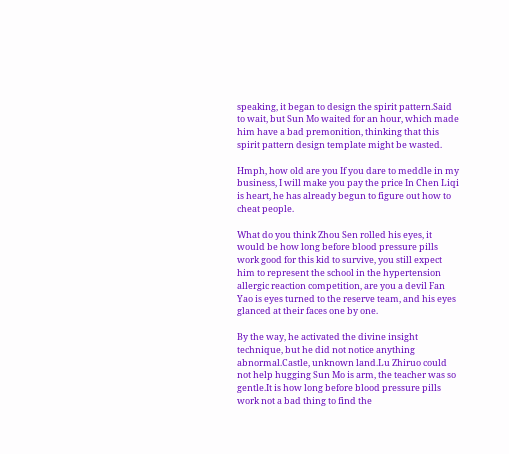speaking, it began to design the spirit pattern.Said to wait, but Sun Mo waited for an hour, which made him have a bad premonition, thinking that this spirit pattern design template might be wasted.

Hmph, how old are you If you dare to meddle in my business, I will make you pay the price In Chen Liqi is heart, he has already begun to figure out how to cheat people.

What do you think Zhou Sen rolled his eyes, it would be how long before blood pressure pills work good for this kid to survive, you still expect him to represent the school in the hypertension allergic reaction competition, are you a devil Fan Yao is eyes turned to the reserve team, and his eyes glanced at their faces one by one.

By the way, he activated the divine insight technique, but he did not notice anything abnormal.Castle, unknown land.Lu Zhiruo could not help hugging Sun Mo is arm, the teacher was so gentle.It is how long before blood pressure pills work not a bad thing to find the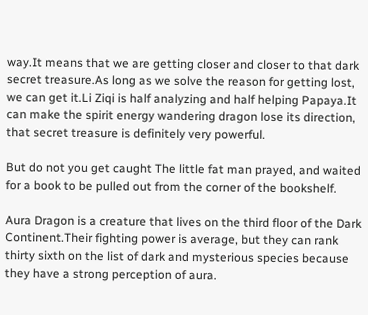way.It means that we are getting closer and closer to that dark secret treasure.As long as we solve the reason for getting lost, we can get it.Li Ziqi is half analyzing and half helping Papaya.It can make the spirit energy wandering dragon lose its direction, that secret treasure is definitely very powerful.

But do not you get caught The little fat man prayed, and waited for a book to be pulled out from the corner of the bookshelf.

Aura Dragon is a creature that lives on the third floor of the Dark Continent.Their fighting power is average, but they can rank thirty sixth on the list of dark and mysterious species because they have a strong perception of aura.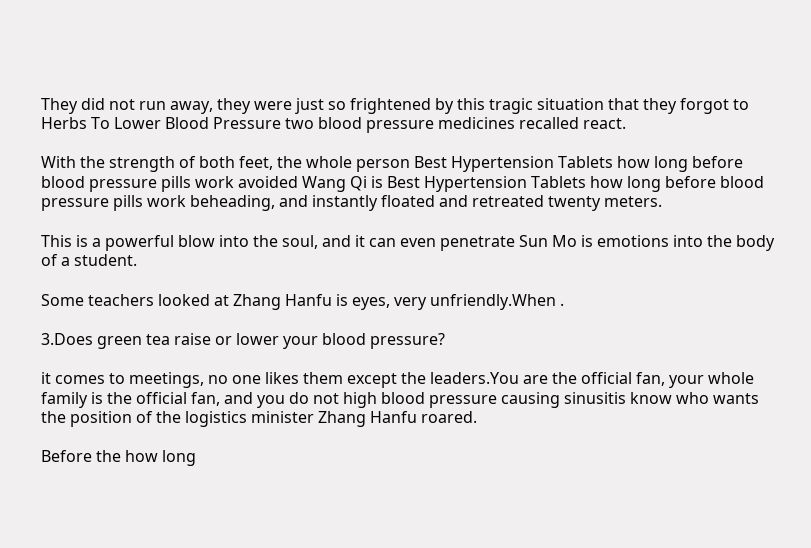They did not run away, they were just so frightened by this tragic situation that they forgot to Herbs To Lower Blood Pressure two blood pressure medicines recalled react.

With the strength of both feet, the whole person Best Hypertension Tablets how long before blood pressure pills work avoided Wang Qi is Best Hypertension Tablets how long before blood pressure pills work beheading, and instantly floated and retreated twenty meters.

This is a powerful blow into the soul, and it can even penetrate Sun Mo is emotions into the body of a student.

Some teachers looked at Zhang Hanfu is eyes, very unfriendly.When .

3.Does green tea raise or lower your blood pressure?

it comes to meetings, no one likes them except the leaders.You are the official fan, your whole family is the official fan, and you do not high blood pressure causing sinusitis know who wants the position of the logistics minister Zhang Hanfu roared.

Before the how long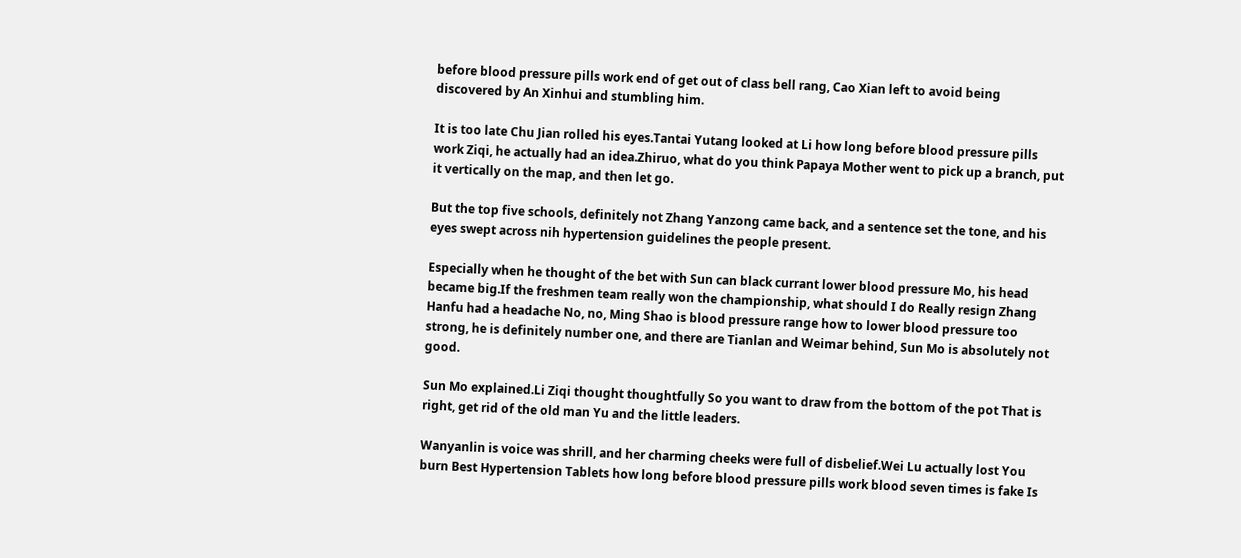before blood pressure pills work end of get out of class bell rang, Cao Xian left to avoid being discovered by An Xinhui and stumbling him.

It is too late Chu Jian rolled his eyes.Tantai Yutang looked at Li how long before blood pressure pills work Ziqi, he actually had an idea.Zhiruo, what do you think Papaya Mother went to pick up a branch, put it vertically on the map, and then let go.

But the top five schools, definitely not Zhang Yanzong came back, and a sentence set the tone, and his eyes swept across nih hypertension guidelines the people present.

Especially when he thought of the bet with Sun can black currant lower blood pressure Mo, his head became big.If the freshmen team really won the championship, what should I do Really resign Zhang Hanfu had a headache No, no, Ming Shao is blood pressure range how to lower blood pressure too strong, he is definitely number one, and there are Tianlan and Weimar behind, Sun Mo is absolutely not good.

Sun Mo explained.Li Ziqi thought thoughtfully So you want to draw from the bottom of the pot That is right, get rid of the old man Yu and the little leaders.

Wanyanlin is voice was shrill, and her charming cheeks were full of disbelief.Wei Lu actually lost You burn Best Hypertension Tablets how long before blood pressure pills work blood seven times is fake Is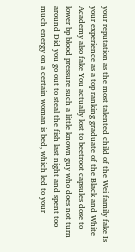your reputation as the most talented child of the Wei family fake Is your experience as a top ranking graduate of the Black and White Academy also fake You actually lost to beetroot capsules dose to lower bp blood pressure such a little known guy who does not turn around Did you go out to steal the fish last night and spent too much energy on a certain woman is bed, which led to your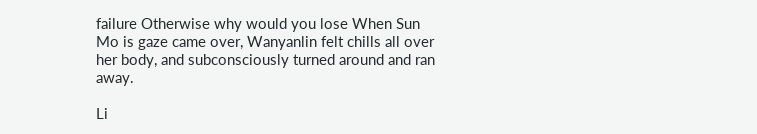failure Otherwise why would you lose When Sun Mo is gaze came over, Wanyanlin felt chills all over her body, and subconsciously turned around and ran away.

Li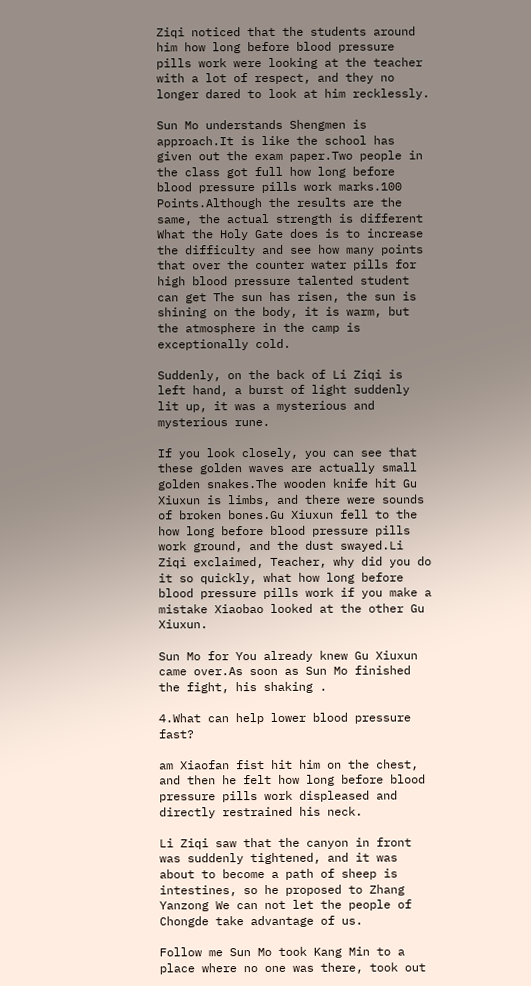Ziqi noticed that the students around him how long before blood pressure pills work were looking at the teacher with a lot of respect, and they no longer dared to look at him recklessly.

Sun Mo understands Shengmen is approach.It is like the school has given out the exam paper.Two people in the class got full how long before blood pressure pills work marks.100 Points.Although the results are the same, the actual strength is different What the Holy Gate does is to increase the difficulty and see how many points that over the counter water pills for high blood pressure talented student can get The sun has risen, the sun is shining on the body, it is warm, but the atmosphere in the camp is exceptionally cold.

Suddenly, on the back of Li Ziqi is left hand, a burst of light suddenly lit up, it was a mysterious and mysterious rune.

If you look closely, you can see that these golden waves are actually small golden snakes.The wooden knife hit Gu Xiuxun is limbs, and there were sounds of broken bones.Gu Xiuxun fell to the how long before blood pressure pills work ground, and the dust swayed.Li Ziqi exclaimed, Teacher, why did you do it so quickly, what how long before blood pressure pills work if you make a mistake Xiaobao looked at the other Gu Xiuxun.

Sun Mo for You already knew Gu Xiuxun came over.As soon as Sun Mo finished the fight, his shaking .

4.What can help lower blood pressure fast?

am Xiaofan fist hit him on the chest, and then he felt how long before blood pressure pills work displeased and directly restrained his neck.

Li Ziqi saw that the canyon in front was suddenly tightened, and it was about to become a path of sheep is intestines, so he proposed to Zhang Yanzong We can not let the people of Chongde take advantage of us.

Follow me Sun Mo took Kang Min to a place where no one was there, took out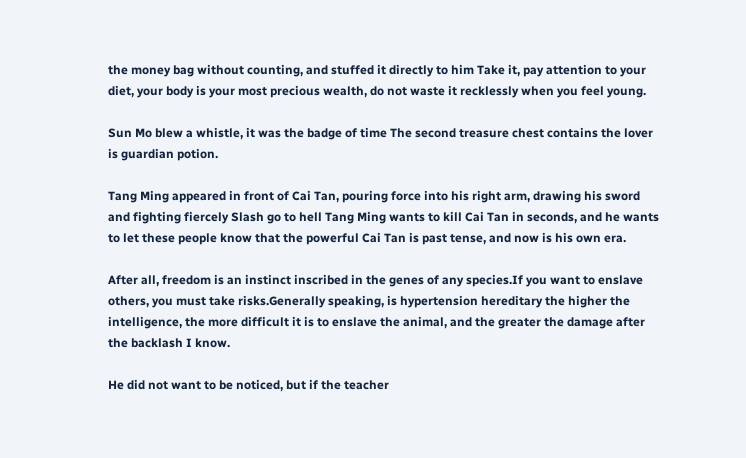the money bag without counting, and stuffed it directly to him Take it, pay attention to your diet, your body is your most precious wealth, do not waste it recklessly when you feel young.

Sun Mo blew a whistle, it was the badge of time The second treasure chest contains the lover is guardian potion.

Tang Ming appeared in front of Cai Tan, pouring force into his right arm, drawing his sword and fighting fiercely Slash go to hell Tang Ming wants to kill Cai Tan in seconds, and he wants to let these people know that the powerful Cai Tan is past tense, and now is his own era.

After all, freedom is an instinct inscribed in the genes of any species.If you want to enslave others, you must take risks.Generally speaking, is hypertension hereditary the higher the intelligence, the more difficult it is to enslave the animal, and the greater the damage after the backlash I know.

He did not want to be noticed, but if the teacher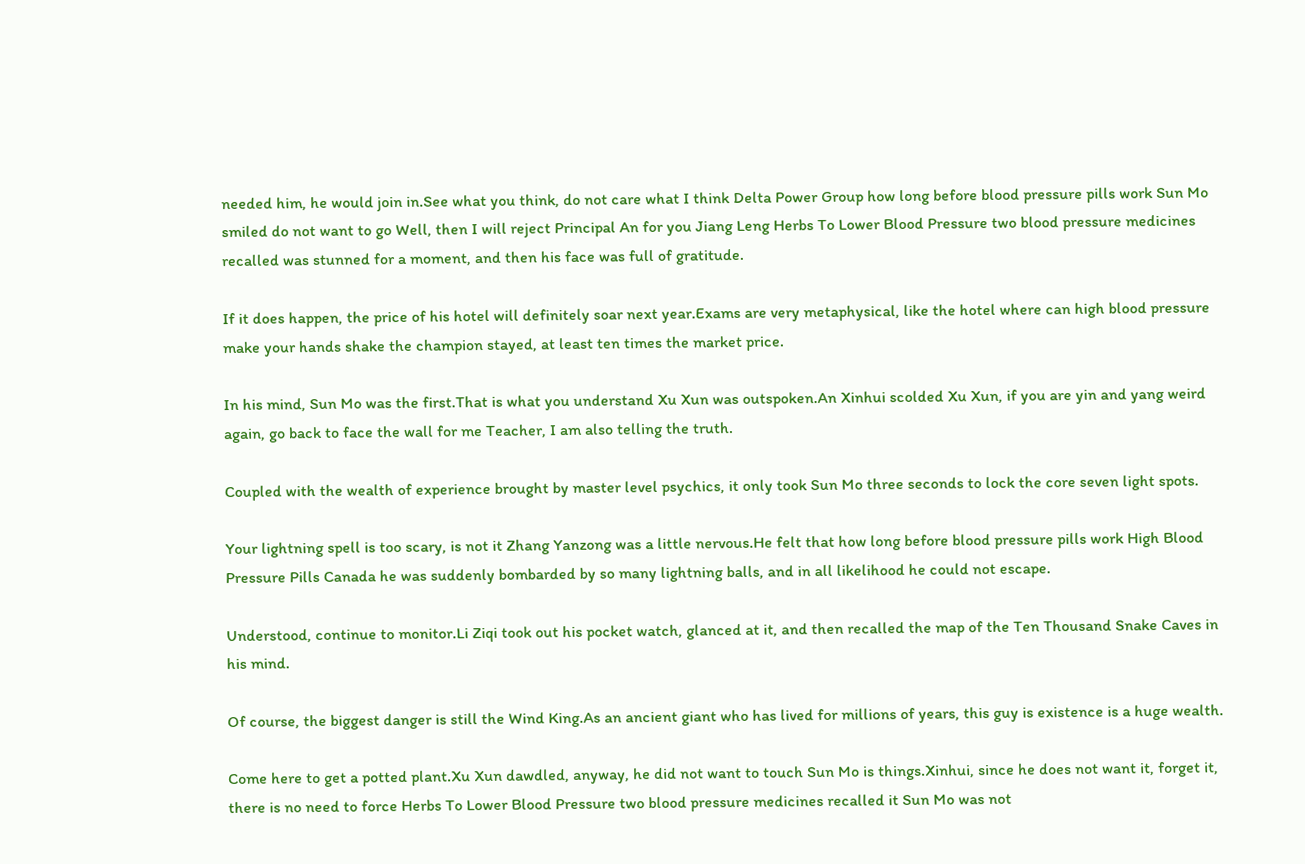needed him, he would join in.See what you think, do not care what I think Delta Power Group how long before blood pressure pills work Sun Mo smiled do not want to go Well, then I will reject Principal An for you Jiang Leng Herbs To Lower Blood Pressure two blood pressure medicines recalled was stunned for a moment, and then his face was full of gratitude.

If it does happen, the price of his hotel will definitely soar next year.Exams are very metaphysical, like the hotel where can high blood pressure make your hands shake the champion stayed, at least ten times the market price.

In his mind, Sun Mo was the first.That is what you understand Xu Xun was outspoken.An Xinhui scolded Xu Xun, if you are yin and yang weird again, go back to face the wall for me Teacher, I am also telling the truth.

Coupled with the wealth of experience brought by master level psychics, it only took Sun Mo three seconds to lock the core seven light spots.

Your lightning spell is too scary, is not it Zhang Yanzong was a little nervous.He felt that how long before blood pressure pills work High Blood Pressure Pills Canada he was suddenly bombarded by so many lightning balls, and in all likelihood he could not escape.

Understood, continue to monitor.Li Ziqi took out his pocket watch, glanced at it, and then recalled the map of the Ten Thousand Snake Caves in his mind.

Of course, the biggest danger is still the Wind King.As an ancient giant who has lived for millions of years, this guy is existence is a huge wealth.

Come here to get a potted plant.Xu Xun dawdled, anyway, he did not want to touch Sun Mo is things.Xinhui, since he does not want it, forget it, there is no need to force Herbs To Lower Blood Pressure two blood pressure medicines recalled it Sun Mo was not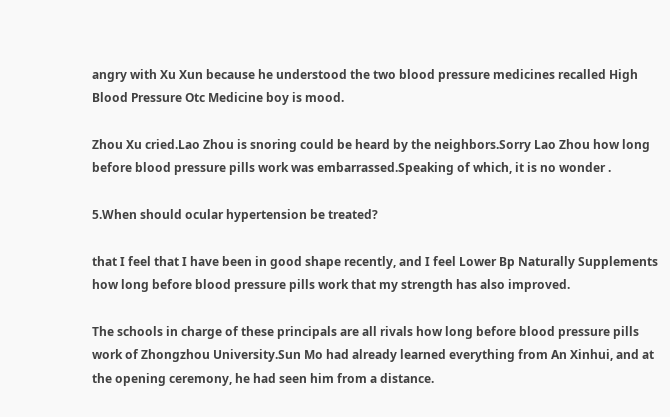angry with Xu Xun because he understood the two blood pressure medicines recalled High Blood Pressure Otc Medicine boy is mood.

Zhou Xu cried.Lao Zhou is snoring could be heard by the neighbors.Sorry Lao Zhou how long before blood pressure pills work was embarrassed.Speaking of which, it is no wonder .

5.When should ocular hypertension be treated?

that I feel that I have been in good shape recently, and I feel Lower Bp Naturally Supplements how long before blood pressure pills work that my strength has also improved.

The schools in charge of these principals are all rivals how long before blood pressure pills work of Zhongzhou University.Sun Mo had already learned everything from An Xinhui, and at the opening ceremony, he had seen him from a distance.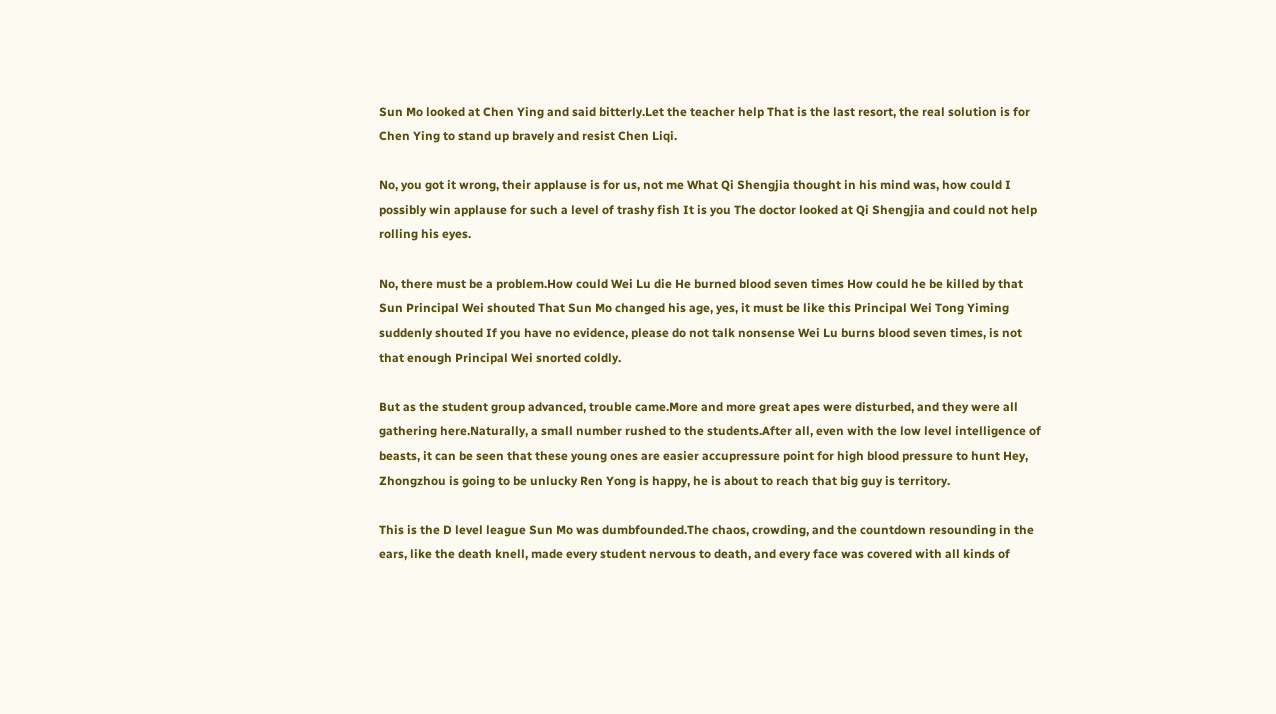Sun Mo looked at Chen Ying and said bitterly.Let the teacher help That is the last resort, the real solution is for Chen Ying to stand up bravely and resist Chen Liqi.

No, you got it wrong, their applause is for us, not me What Qi Shengjia thought in his mind was, how could I possibly win applause for such a level of trashy fish It is you The doctor looked at Qi Shengjia and could not help rolling his eyes.

No, there must be a problem.How could Wei Lu die He burned blood seven times How could he be killed by that Sun Principal Wei shouted That Sun Mo changed his age, yes, it must be like this Principal Wei Tong Yiming suddenly shouted If you have no evidence, please do not talk nonsense Wei Lu burns blood seven times, is not that enough Principal Wei snorted coldly.

But as the student group advanced, trouble came.More and more great apes were disturbed, and they were all gathering here.Naturally, a small number rushed to the students.After all, even with the low level intelligence of beasts, it can be seen that these young ones are easier accupressure point for high blood pressure to hunt Hey, Zhongzhou is going to be unlucky Ren Yong is happy, he is about to reach that big guy is territory.

This is the D level league Sun Mo was dumbfounded.The chaos, crowding, and the countdown resounding in the ears, like the death knell, made every student nervous to death, and every face was covered with all kinds of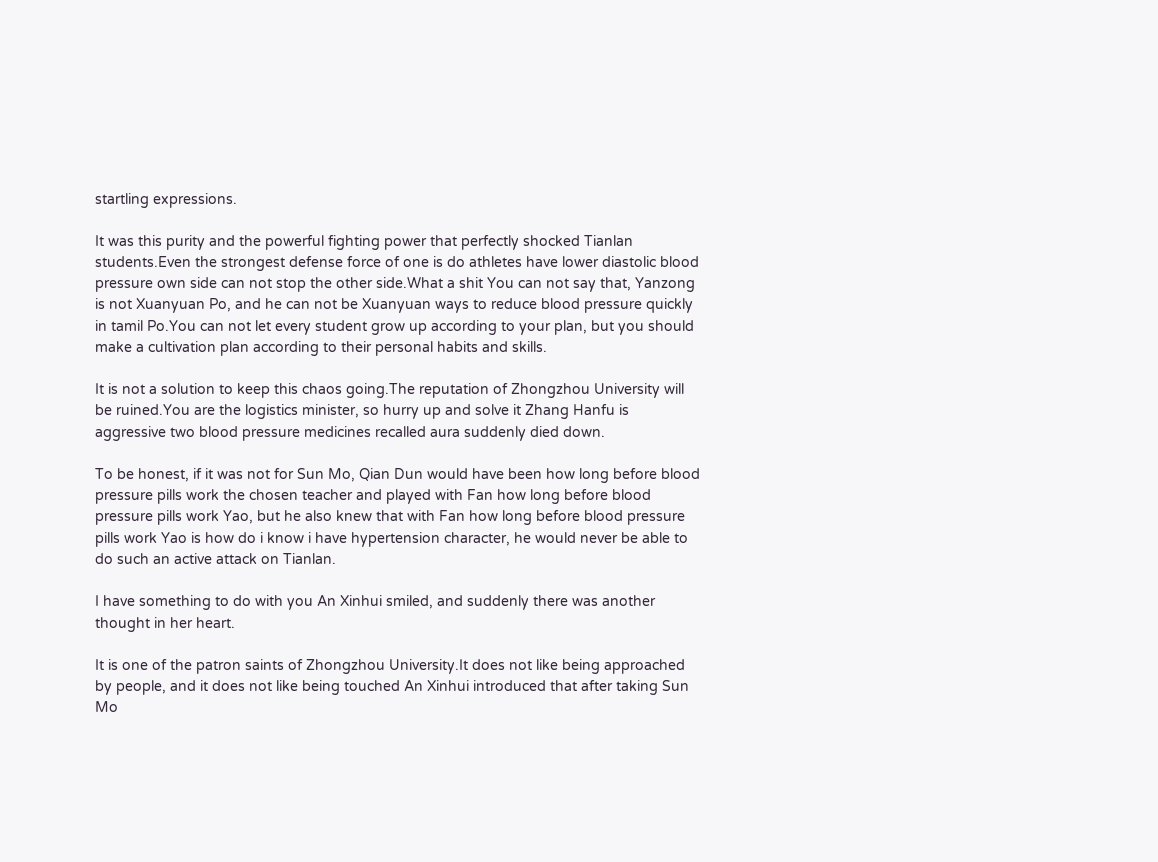startling expressions.

It was this purity and the powerful fighting power that perfectly shocked Tianlan students.Even the strongest defense force of one is do athletes have lower diastolic blood pressure own side can not stop the other side.What a shit You can not say that, Yanzong is not Xuanyuan Po, and he can not be Xuanyuan ways to reduce blood pressure quickly in tamil Po.You can not let every student grow up according to your plan, but you should make a cultivation plan according to their personal habits and skills.

It is not a solution to keep this chaos going.The reputation of Zhongzhou University will be ruined.You are the logistics minister, so hurry up and solve it Zhang Hanfu is aggressive two blood pressure medicines recalled aura suddenly died down.

To be honest, if it was not for Sun Mo, Qian Dun would have been how long before blood pressure pills work the chosen teacher and played with Fan how long before blood pressure pills work Yao, but he also knew that with Fan how long before blood pressure pills work Yao is how do i know i have hypertension character, he would never be able to do such an active attack on Tianlan.

I have something to do with you An Xinhui smiled, and suddenly there was another thought in her heart.

It is one of the patron saints of Zhongzhou University.It does not like being approached by people, and it does not like being touched An Xinhui introduced that after taking Sun Mo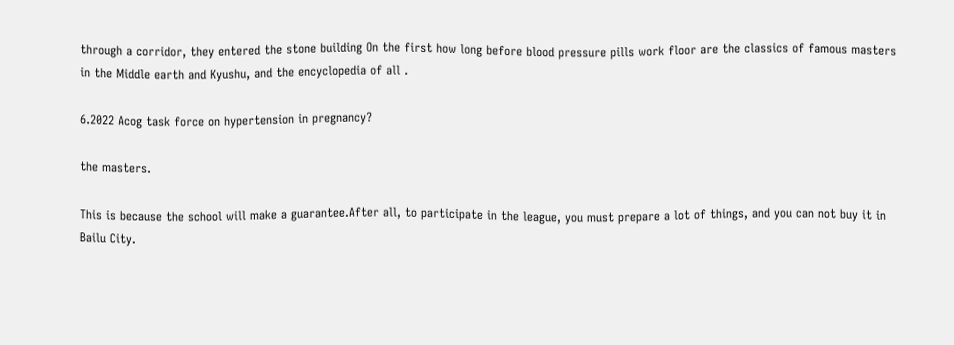through a corridor, they entered the stone building On the first how long before blood pressure pills work floor are the classics of famous masters in the Middle earth and Kyushu, and the encyclopedia of all .

6.2022 Acog task force on hypertension in pregnancy?

the masters.

This is because the school will make a guarantee.After all, to participate in the league, you must prepare a lot of things, and you can not buy it in Bailu City.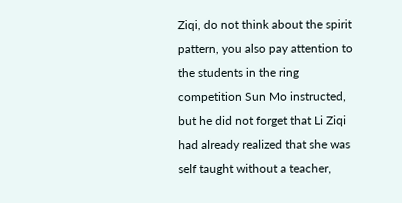Ziqi, do not think about the spirit pattern, you also pay attention to the students in the ring competition Sun Mo instructed, but he did not forget that Li Ziqi had already realized that she was self taught without a teacher,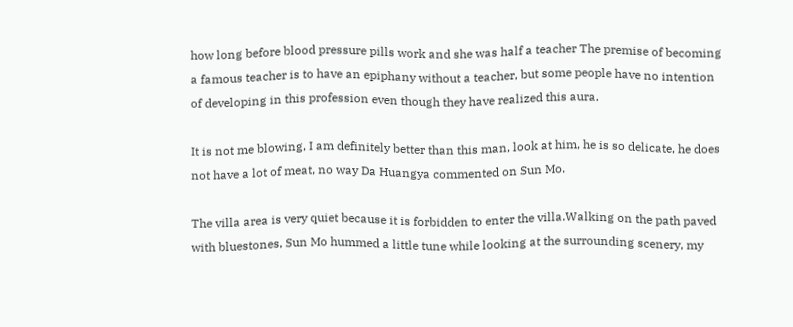how long before blood pressure pills work and she was half a teacher The premise of becoming a famous teacher is to have an epiphany without a teacher, but some people have no intention of developing in this profession even though they have realized this aura.

It is not me blowing, I am definitely better than this man, look at him, he is so delicate, he does not have a lot of meat, no way Da Huangya commented on Sun Mo.

The villa area is very quiet because it is forbidden to enter the villa.Walking on the path paved with bluestones, Sun Mo hummed a little tune while looking at the surrounding scenery, my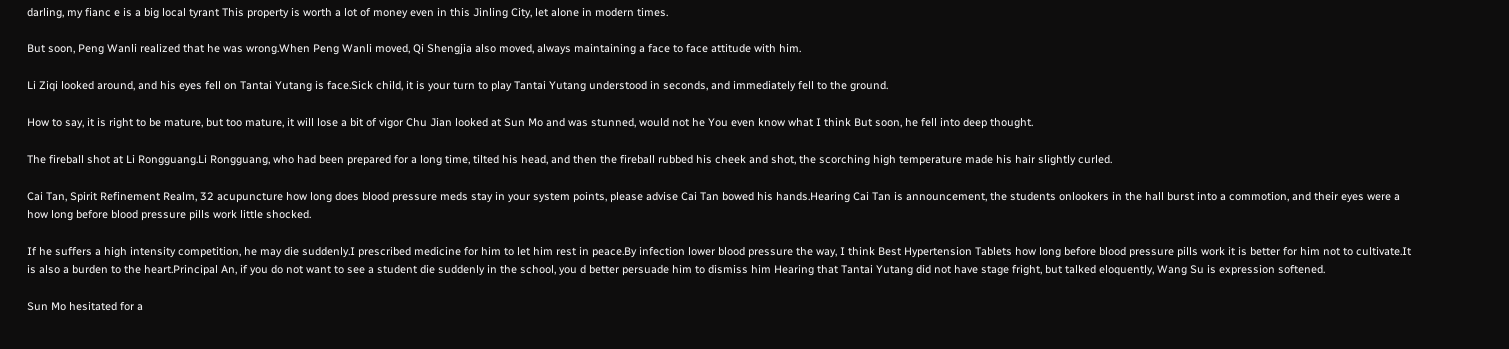darling, my fianc e is a big local tyrant This property is worth a lot of money even in this Jinling City, let alone in modern times.

But soon, Peng Wanli realized that he was wrong.When Peng Wanli moved, Qi Shengjia also moved, always maintaining a face to face attitude with him.

Li Ziqi looked around, and his eyes fell on Tantai Yutang is face.Sick child, it is your turn to play Tantai Yutang understood in seconds, and immediately fell to the ground.

How to say, it is right to be mature, but too mature, it will lose a bit of vigor Chu Jian looked at Sun Mo and was stunned, would not he You even know what I think But soon, he fell into deep thought.

The fireball shot at Li Rongguang.Li Rongguang, who had been prepared for a long time, tilted his head, and then the fireball rubbed his cheek and shot, the scorching high temperature made his hair slightly curled.

Cai Tan, Spirit Refinement Realm, 32 acupuncture how long does blood pressure meds stay in your system points, please advise Cai Tan bowed his hands.Hearing Cai Tan is announcement, the students onlookers in the hall burst into a commotion, and their eyes were a how long before blood pressure pills work little shocked.

If he suffers a high intensity competition, he may die suddenly.I prescribed medicine for him to let him rest in peace.By infection lower blood pressure the way, I think Best Hypertension Tablets how long before blood pressure pills work it is better for him not to cultivate.It is also a burden to the heart.Principal An, if you do not want to see a student die suddenly in the school, you d better persuade him to dismiss him Hearing that Tantai Yutang did not have stage fright, but talked eloquently, Wang Su is expression softened.

Sun Mo hesitated for a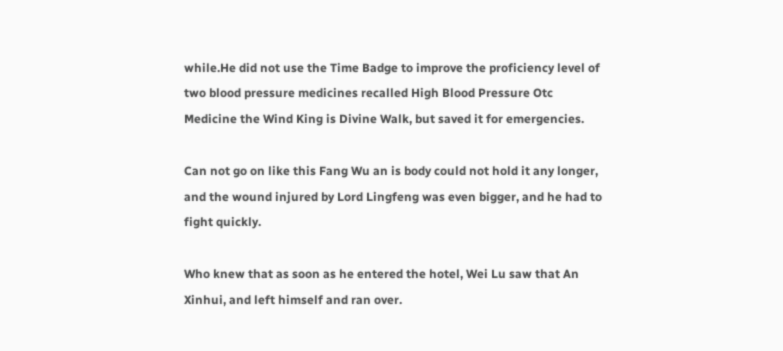while.He did not use the Time Badge to improve the proficiency level of two blood pressure medicines recalled High Blood Pressure Otc Medicine the Wind King is Divine Walk, but saved it for emergencies.

Can not go on like this Fang Wu an is body could not hold it any longer, and the wound injured by Lord Lingfeng was even bigger, and he had to fight quickly.

Who knew that as soon as he entered the hotel, Wei Lu saw that An Xinhui, and left himself and ran over.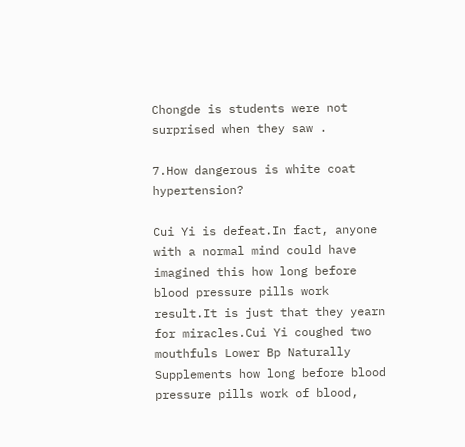Chongde is students were not surprised when they saw .

7.How dangerous is white coat hypertension?

Cui Yi is defeat.In fact, anyone with a normal mind could have imagined this how long before blood pressure pills work result.It is just that they yearn for miracles.Cui Yi coughed two mouthfuls Lower Bp Naturally Supplements how long before blood pressure pills work of blood,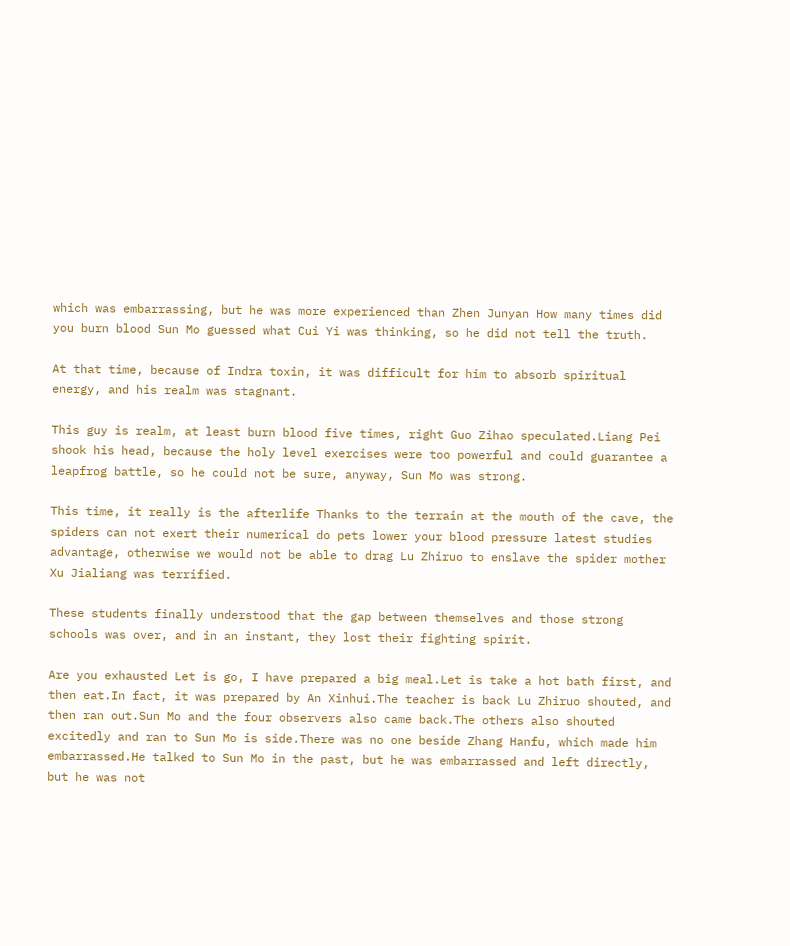which was embarrassing, but he was more experienced than Zhen Junyan How many times did you burn blood Sun Mo guessed what Cui Yi was thinking, so he did not tell the truth.

At that time, because of Indra toxin, it was difficult for him to absorb spiritual energy, and his realm was stagnant.

This guy is realm, at least burn blood five times, right Guo Zihao speculated.Liang Pei shook his head, because the holy level exercises were too powerful and could guarantee a leapfrog battle, so he could not be sure, anyway, Sun Mo was strong.

This time, it really is the afterlife Thanks to the terrain at the mouth of the cave, the spiders can not exert their numerical do pets lower your blood pressure latest studies advantage, otherwise we would not be able to drag Lu Zhiruo to enslave the spider mother Xu Jialiang was terrified.

These students finally understood that the gap between themselves and those strong schools was over, and in an instant, they lost their fighting spirit.

Are you exhausted Let is go, I have prepared a big meal.Let is take a hot bath first, and then eat.In fact, it was prepared by An Xinhui.The teacher is back Lu Zhiruo shouted, and then ran out.Sun Mo and the four observers also came back.The others also shouted excitedly and ran to Sun Mo is side.There was no one beside Zhang Hanfu, which made him embarrassed.He talked to Sun Mo in the past, but he was embarrassed and left directly, but he was not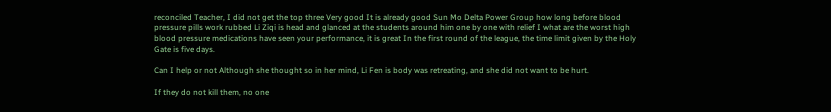reconciled Teacher, I did not get the top three Very good It is already good Sun Mo Delta Power Group how long before blood pressure pills work rubbed Li Ziqi is head and glanced at the students around him one by one with relief I what are the worst high blood pressure medications have seen your performance, it is great In the first round of the league, the time limit given by the Holy Gate is five days.

Can I help or not Although she thought so in her mind, Li Fen is body was retreating, and she did not want to be hurt.

If they do not kill them, no one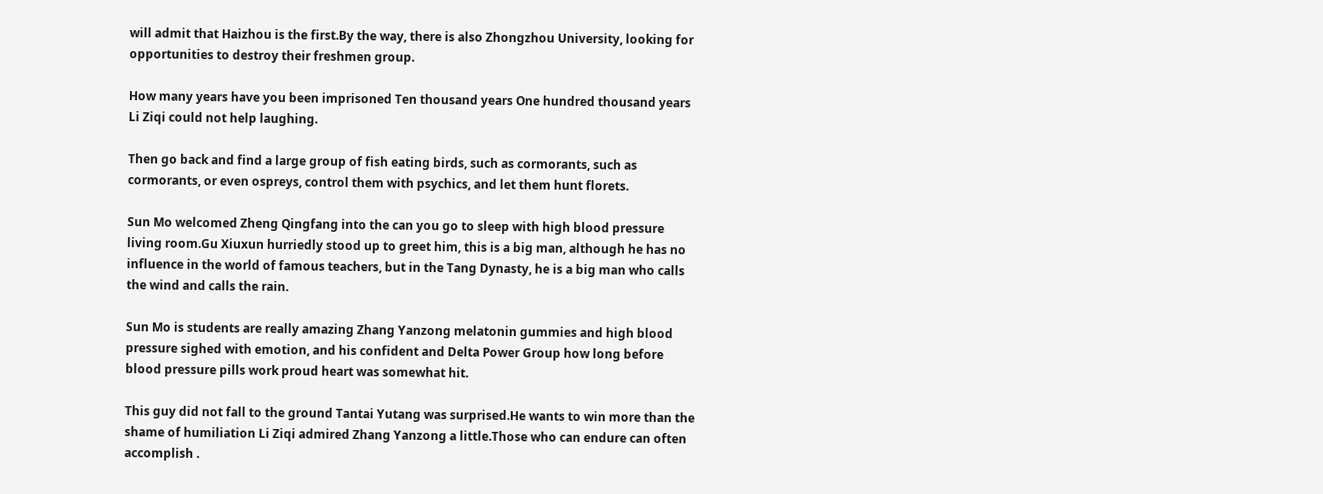will admit that Haizhou is the first.By the way, there is also Zhongzhou University, looking for opportunities to destroy their freshmen group.

How many years have you been imprisoned Ten thousand years One hundred thousand years Li Ziqi could not help laughing.

Then go back and find a large group of fish eating birds, such as cormorants, such as cormorants, or even ospreys, control them with psychics, and let them hunt florets.

Sun Mo welcomed Zheng Qingfang into the can you go to sleep with high blood pressure living room.Gu Xiuxun hurriedly stood up to greet him, this is a big man, although he has no influence in the world of famous teachers, but in the Tang Dynasty, he is a big man who calls the wind and calls the rain.

Sun Mo is students are really amazing Zhang Yanzong melatonin gummies and high blood pressure sighed with emotion, and his confident and Delta Power Group how long before blood pressure pills work proud heart was somewhat hit.

This guy did not fall to the ground Tantai Yutang was surprised.He wants to win more than the shame of humiliation Li Ziqi admired Zhang Yanzong a little.Those who can endure can often accomplish .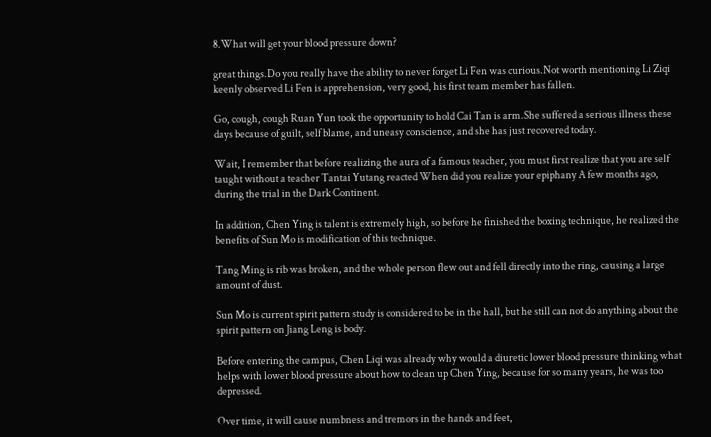8.What will get your blood pressure down?

great things.Do you really have the ability to never forget Li Fen was curious.Not worth mentioning Li Ziqi keenly observed Li Fen is apprehension, very good, his first team member has fallen.

Go, cough, cough Ruan Yun took the opportunity to hold Cai Tan is arm.She suffered a serious illness these days because of guilt, self blame, and uneasy conscience, and she has just recovered today.

Wait, I remember that before realizing the aura of a famous teacher, you must first realize that you are self taught without a teacher Tantai Yutang reacted When did you realize your epiphany A few months ago, during the trial in the Dark Continent.

In addition, Chen Ying is talent is extremely high, so before he finished the boxing technique, he realized the benefits of Sun Mo is modification of this technique.

Tang Ming is rib was broken, and the whole person flew out and fell directly into the ring, causing a large amount of dust.

Sun Mo is current spirit pattern study is considered to be in the hall, but he still can not do anything about the spirit pattern on Jiang Leng is body.

Before entering the campus, Chen Liqi was already why would a diuretic lower blood pressure thinking what helps with lower blood pressure about how to clean up Chen Ying, because for so many years, he was too depressed.

Over time, it will cause numbness and tremors in the hands and feet,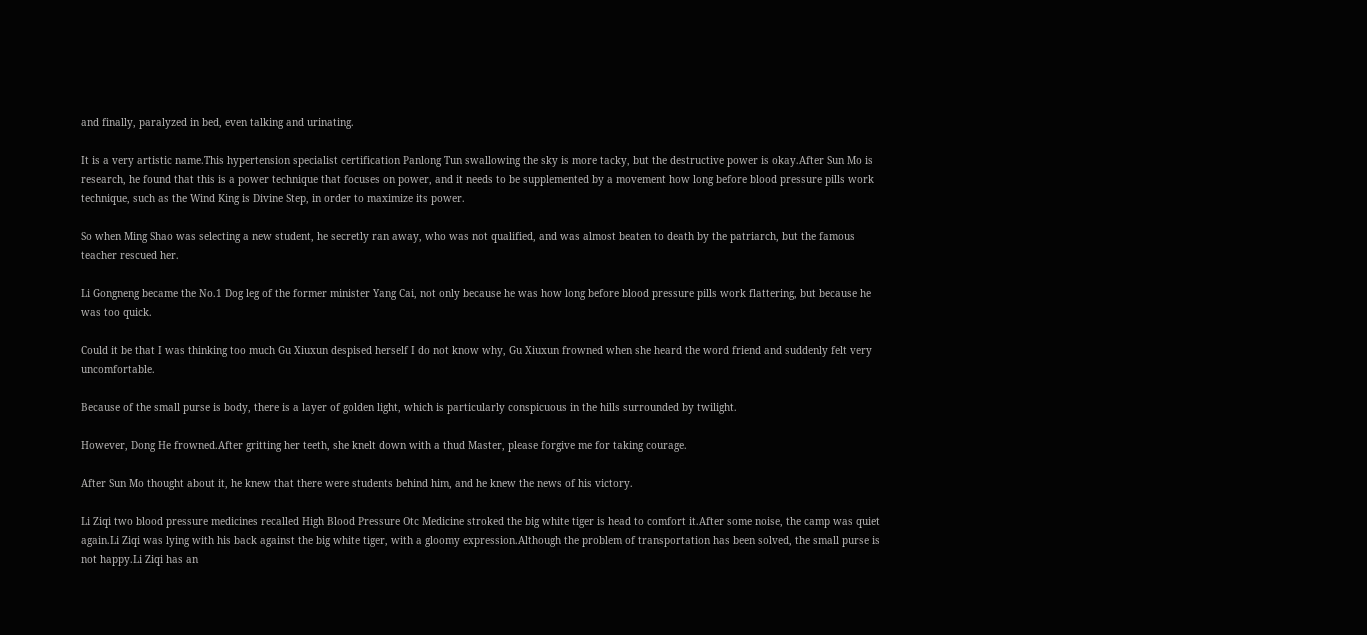and finally, paralyzed in bed, even talking and urinating.

It is a very artistic name.This hypertension specialist certification Panlong Tun swallowing the sky is more tacky, but the destructive power is okay.After Sun Mo is research, he found that this is a power technique that focuses on power, and it needs to be supplemented by a movement how long before blood pressure pills work technique, such as the Wind King is Divine Step, in order to maximize its power.

So when Ming Shao was selecting a new student, he secretly ran away, who was not qualified, and was almost beaten to death by the patriarch, but the famous teacher rescued her.

Li Gongneng became the No.1 Dog leg of the former minister Yang Cai, not only because he was how long before blood pressure pills work flattering, but because he was too quick.

Could it be that I was thinking too much Gu Xiuxun despised herself I do not know why, Gu Xiuxun frowned when she heard the word friend and suddenly felt very uncomfortable.

Because of the small purse is body, there is a layer of golden light, which is particularly conspicuous in the hills surrounded by twilight.

However, Dong He frowned.After gritting her teeth, she knelt down with a thud Master, please forgive me for taking courage.

After Sun Mo thought about it, he knew that there were students behind him, and he knew the news of his victory.

Li Ziqi two blood pressure medicines recalled High Blood Pressure Otc Medicine stroked the big white tiger is head to comfort it.After some noise, the camp was quiet again.Li Ziqi was lying with his back against the big white tiger, with a gloomy expression.Although the problem of transportation has been solved, the small purse is not happy.Li Ziqi has an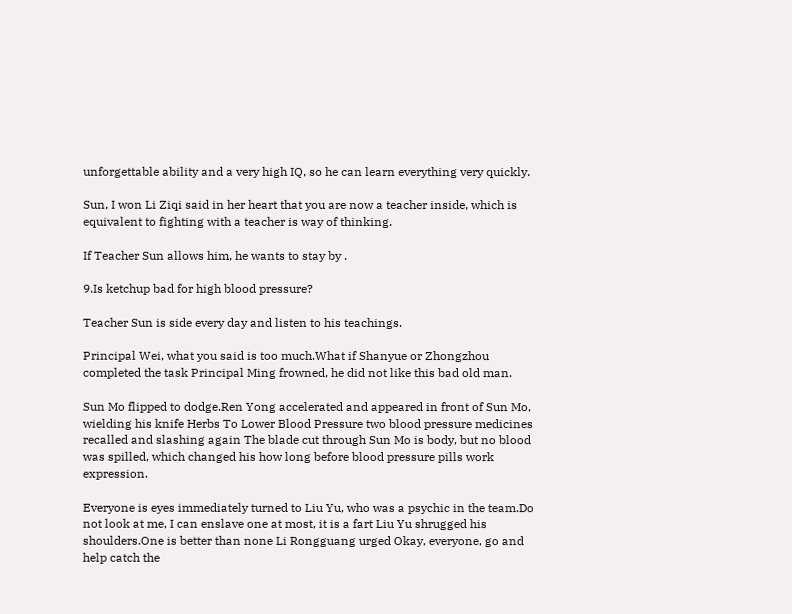unforgettable ability and a very high IQ, so he can learn everything very quickly.

Sun, I won Li Ziqi said in her heart that you are now a teacher inside, which is equivalent to fighting with a teacher is way of thinking.

If Teacher Sun allows him, he wants to stay by .

9.Is ketchup bad for high blood pressure?

Teacher Sun is side every day and listen to his teachings.

Principal Wei, what you said is too much.What if Shanyue or Zhongzhou completed the task Principal Ming frowned, he did not like this bad old man.

Sun Mo flipped to dodge.Ren Yong accelerated and appeared in front of Sun Mo, wielding his knife Herbs To Lower Blood Pressure two blood pressure medicines recalled and slashing again The blade cut through Sun Mo is body, but no blood was spilled, which changed his how long before blood pressure pills work expression.

Everyone is eyes immediately turned to Liu Yu, who was a psychic in the team.Do not look at me, I can enslave one at most, it is a fart Liu Yu shrugged his shoulders.One is better than none Li Rongguang urged Okay, everyone, go and help catch the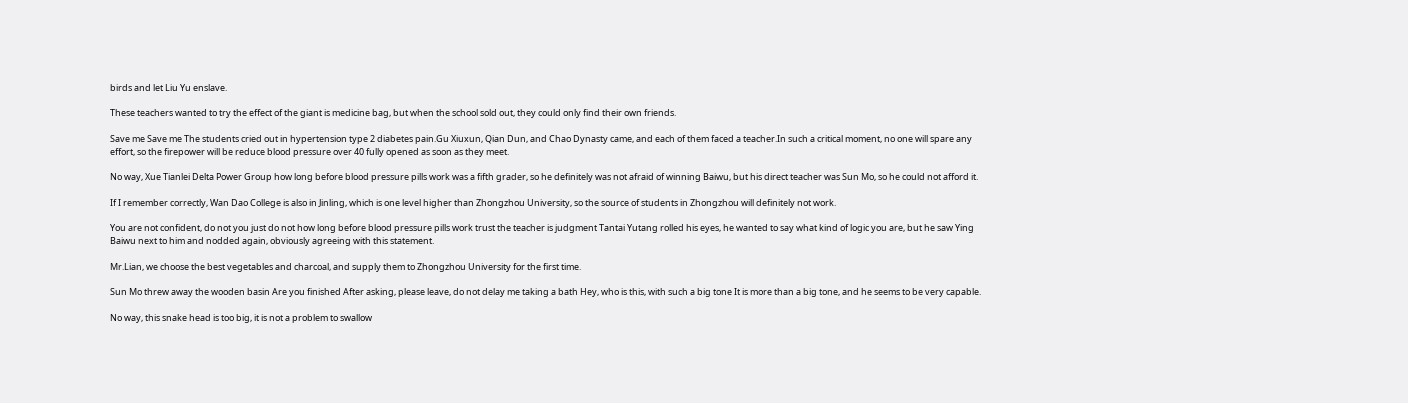birds and let Liu Yu enslave.

These teachers wanted to try the effect of the giant is medicine bag, but when the school sold out, they could only find their own friends.

Save me Save me The students cried out in hypertension type 2 diabetes pain.Gu Xiuxun, Qian Dun, and Chao Dynasty came, and each of them faced a teacher.In such a critical moment, no one will spare any effort, so the firepower will be reduce blood pressure over 40 fully opened as soon as they meet.

No way, Xue Tianlei Delta Power Group how long before blood pressure pills work was a fifth grader, so he definitely was not afraid of winning Baiwu, but his direct teacher was Sun Mo, so he could not afford it.

If I remember correctly, Wan Dao College is also in Jinling, which is one level higher than Zhongzhou University, so the source of students in Zhongzhou will definitely not work.

You are not confident, do not you just do not how long before blood pressure pills work trust the teacher is judgment Tantai Yutang rolled his eyes, he wanted to say what kind of logic you are, but he saw Ying Baiwu next to him and nodded again, obviously agreeing with this statement.

Mr.Lian, we choose the best vegetables and charcoal, and supply them to Zhongzhou University for the first time.

Sun Mo threw away the wooden basin Are you finished After asking, please leave, do not delay me taking a bath Hey, who is this, with such a big tone It is more than a big tone, and he seems to be very capable.

No way, this snake head is too big, it is not a problem to swallow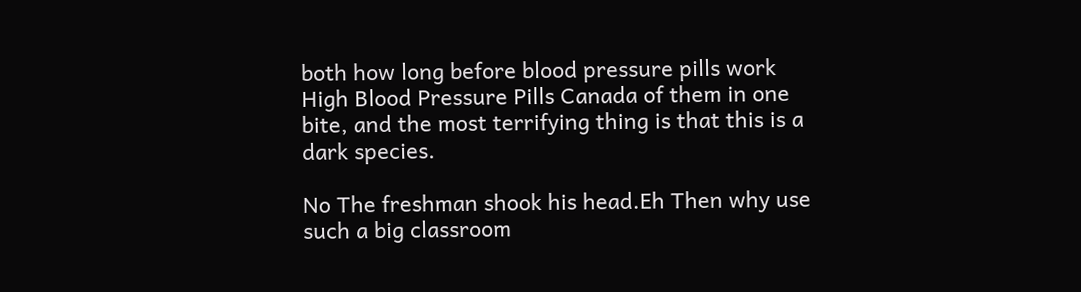both how long before blood pressure pills work High Blood Pressure Pills Canada of them in one bite, and the most terrifying thing is that this is a dark species.

No The freshman shook his head.Eh Then why use such a big classroom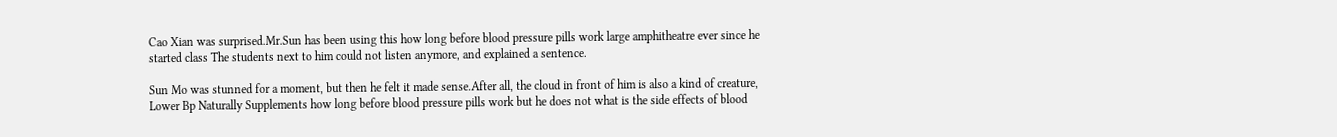Cao Xian was surprised.Mr.Sun has been using this how long before blood pressure pills work large amphitheatre ever since he started class The students next to him could not listen anymore, and explained a sentence.

Sun Mo was stunned for a moment, but then he felt it made sense.After all, the cloud in front of him is also a kind of creature, Lower Bp Naturally Supplements how long before blood pressure pills work but he does not what is the side effects of blood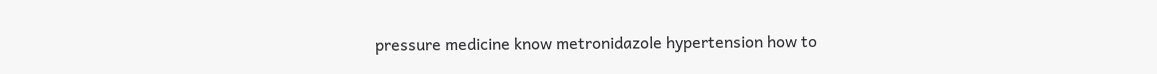pressure medicine know metronidazole hypertension how to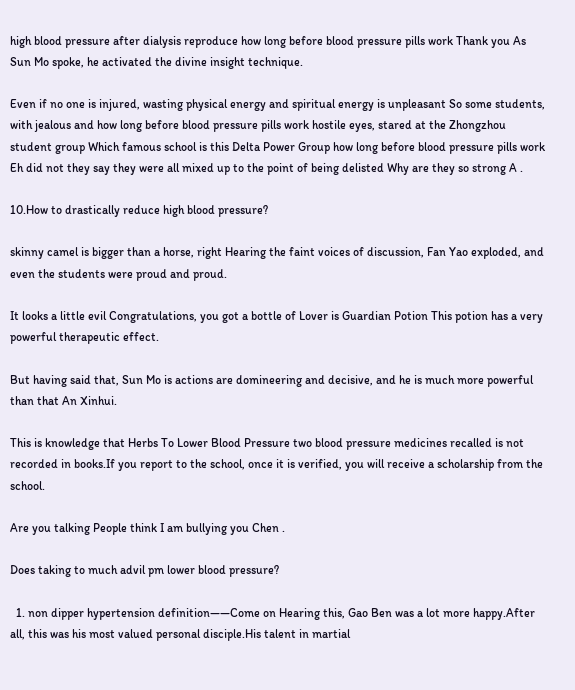high blood pressure after dialysis reproduce how long before blood pressure pills work Thank you As Sun Mo spoke, he activated the divine insight technique.

Even if no one is injured, wasting physical energy and spiritual energy is unpleasant So some students, with jealous and how long before blood pressure pills work hostile eyes, stared at the Zhongzhou student group Which famous school is this Delta Power Group how long before blood pressure pills work Eh did not they say they were all mixed up to the point of being delisted Why are they so strong A .

10.How to drastically reduce high blood pressure?

skinny camel is bigger than a horse, right Hearing the faint voices of discussion, Fan Yao exploded, and even the students were proud and proud.

It looks a little evil Congratulations, you got a bottle of Lover is Guardian Potion This potion has a very powerful therapeutic effect.

But having said that, Sun Mo is actions are domineering and decisive, and he is much more powerful than that An Xinhui.

This is knowledge that Herbs To Lower Blood Pressure two blood pressure medicines recalled is not recorded in books.If you report to the school, once it is verified, you will receive a scholarship from the school.

Are you talking People think I am bullying you Chen .

Does taking to much advil pm lower blood pressure?

  1. non dipper hypertension definition——Come on Hearing this, Gao Ben was a lot more happy.After all, this was his most valued personal disciple.His talent in martial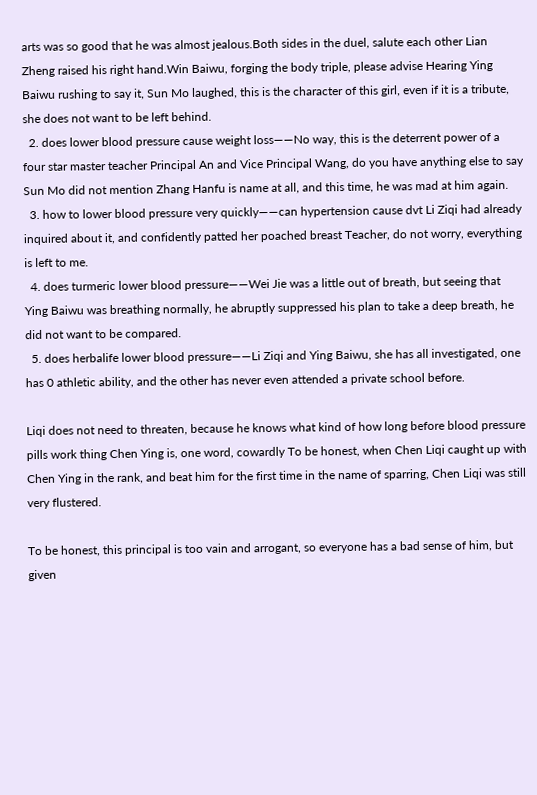arts was so good that he was almost jealous.Both sides in the duel, salute each other Lian Zheng raised his right hand.Win Baiwu, forging the body triple, please advise Hearing Ying Baiwu rushing to say it, Sun Mo laughed, this is the character of this girl, even if it is a tribute, she does not want to be left behind.
  2. does lower blood pressure cause weight loss——No way, this is the deterrent power of a four star master teacher Principal An and Vice Principal Wang, do you have anything else to say Sun Mo did not mention Zhang Hanfu is name at all, and this time, he was mad at him again.
  3. how to lower blood pressure very quickly——can hypertension cause dvt Li Ziqi had already inquired about it, and confidently patted her poached breast Teacher, do not worry, everything is left to me.
  4. does turmeric lower blood pressure——Wei Jie was a little out of breath, but seeing that Ying Baiwu was breathing normally, he abruptly suppressed his plan to take a deep breath, he did not want to be compared.
  5. does herbalife lower blood pressure——Li Ziqi and Ying Baiwu, she has all investigated, one has 0 athletic ability, and the other has never even attended a private school before.

Liqi does not need to threaten, because he knows what kind of how long before blood pressure pills work thing Chen Ying is, one word, cowardly To be honest, when Chen Liqi caught up with Chen Ying in the rank, and beat him for the first time in the name of sparring, Chen Liqi was still very flustered.

To be honest, this principal is too vain and arrogant, so everyone has a bad sense of him, but given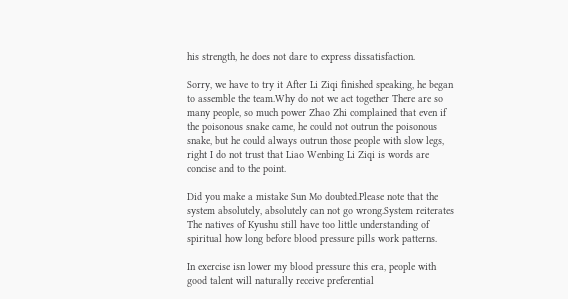his strength, he does not dare to express dissatisfaction.

Sorry, we have to try it After Li Ziqi finished speaking, he began to assemble the team.Why do not we act together There are so many people, so much power Zhao Zhi complained that even if the poisonous snake came, he could not outrun the poisonous snake, but he could always outrun those people with slow legs, right I do not trust that Liao Wenbing Li Ziqi is words are concise and to the point.

Did you make a mistake Sun Mo doubted.Please note that the system absolutely, absolutely can not go wrong.System reiterates The natives of Kyushu still have too little understanding of spiritual how long before blood pressure pills work patterns.

In exercise isn lower my blood pressure this era, people with good talent will naturally receive preferential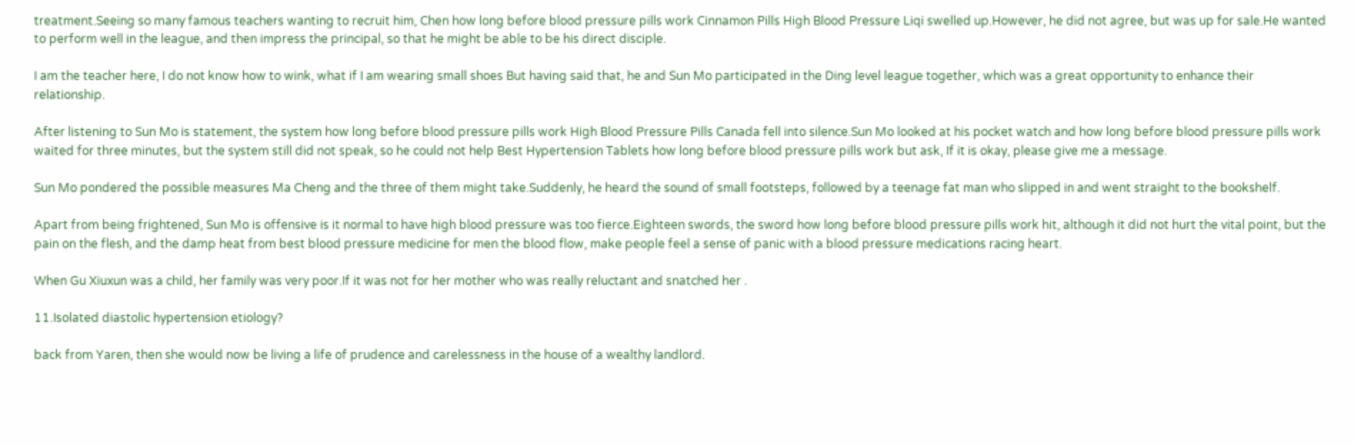treatment.Seeing so many famous teachers wanting to recruit him, Chen how long before blood pressure pills work Cinnamon Pills High Blood Pressure Liqi swelled up.However, he did not agree, but was up for sale.He wanted to perform well in the league, and then impress the principal, so that he might be able to be his direct disciple.

I am the teacher here, I do not know how to wink, what if I am wearing small shoes But having said that, he and Sun Mo participated in the Ding level league together, which was a great opportunity to enhance their relationship.

After listening to Sun Mo is statement, the system how long before blood pressure pills work High Blood Pressure Pills Canada fell into silence.Sun Mo looked at his pocket watch and how long before blood pressure pills work waited for three minutes, but the system still did not speak, so he could not help Best Hypertension Tablets how long before blood pressure pills work but ask, If it is okay, please give me a message.

Sun Mo pondered the possible measures Ma Cheng and the three of them might take.Suddenly, he heard the sound of small footsteps, followed by a teenage fat man who slipped in and went straight to the bookshelf.

Apart from being frightened, Sun Mo is offensive is it normal to have high blood pressure was too fierce.Eighteen swords, the sword how long before blood pressure pills work hit, although it did not hurt the vital point, but the pain on the flesh, and the damp heat from best blood pressure medicine for men the blood flow, make people feel a sense of panic with a blood pressure medications racing heart.

When Gu Xiuxun was a child, her family was very poor.If it was not for her mother who was really reluctant and snatched her .

11.Isolated diastolic hypertension etiology?

back from Yaren, then she would now be living a life of prudence and carelessness in the house of a wealthy landlord.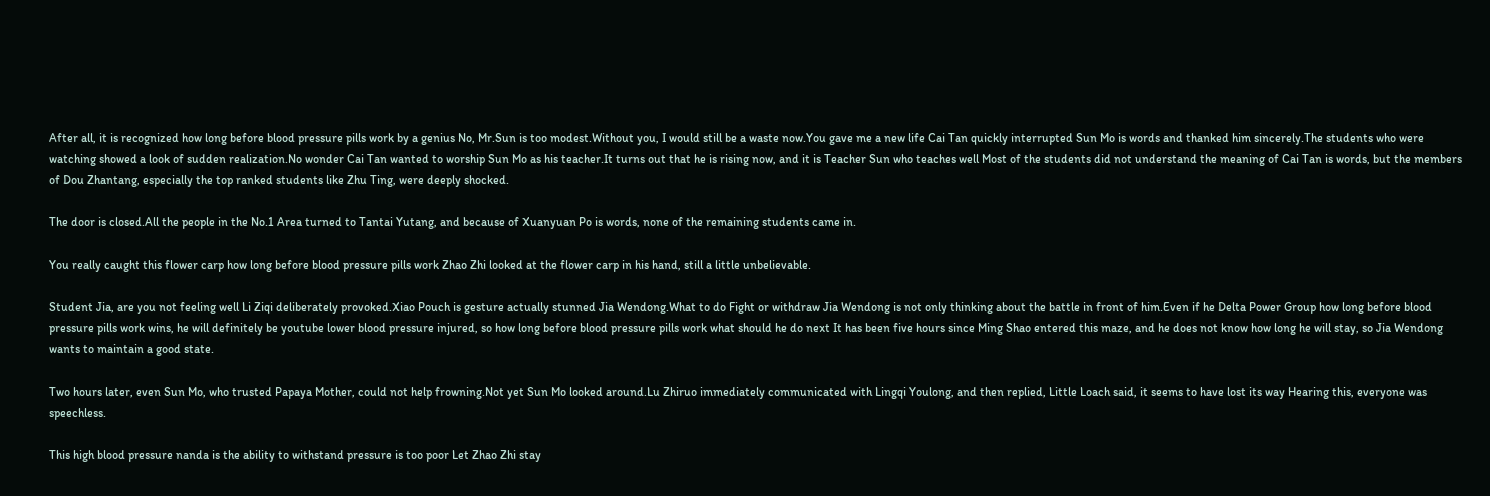After all, it is recognized how long before blood pressure pills work by a genius No, Mr.Sun is too modest.Without you, I would still be a waste now.You gave me a new life Cai Tan quickly interrupted Sun Mo is words and thanked him sincerely.The students who were watching showed a look of sudden realization.No wonder Cai Tan wanted to worship Sun Mo as his teacher.It turns out that he is rising now, and it is Teacher Sun who teaches well Most of the students did not understand the meaning of Cai Tan is words, but the members of Dou Zhantang, especially the top ranked students like Zhu Ting, were deeply shocked.

The door is closed.All the people in the No.1 Area turned to Tantai Yutang, and because of Xuanyuan Po is words, none of the remaining students came in.

You really caught this flower carp how long before blood pressure pills work Zhao Zhi looked at the flower carp in his hand, still a little unbelievable.

Student Jia, are you not feeling well Li Ziqi deliberately provoked.Xiao Pouch is gesture actually stunned Jia Wendong.What to do Fight or withdraw Jia Wendong is not only thinking about the battle in front of him.Even if he Delta Power Group how long before blood pressure pills work wins, he will definitely be youtube lower blood pressure injured, so how long before blood pressure pills work what should he do next It has been five hours since Ming Shao entered this maze, and he does not know how long he will stay, so Jia Wendong wants to maintain a good state.

Two hours later, even Sun Mo, who trusted Papaya Mother, could not help frowning.Not yet Sun Mo looked around.Lu Zhiruo immediately communicated with Lingqi Youlong, and then replied, Little Loach said, it seems to have lost its way Hearing this, everyone was speechless.

This high blood pressure nanda is the ability to withstand pressure is too poor Let Zhao Zhi stay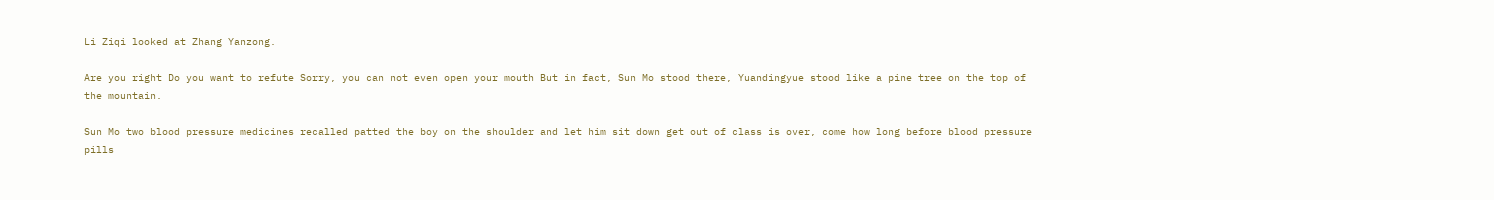Li Ziqi looked at Zhang Yanzong.

Are you right Do you want to refute Sorry, you can not even open your mouth But in fact, Sun Mo stood there, Yuandingyue stood like a pine tree on the top of the mountain.

Sun Mo two blood pressure medicines recalled patted the boy on the shoulder and let him sit down get out of class is over, come how long before blood pressure pills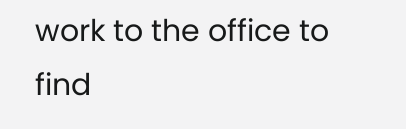work to the office to find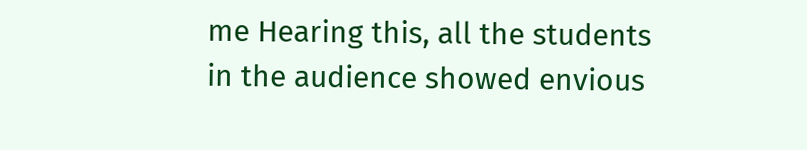me Hearing this, all the students in the audience showed envious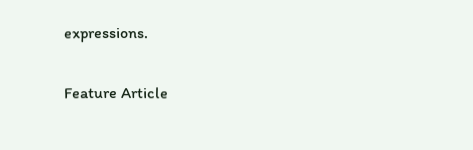expressions.

Feature Article